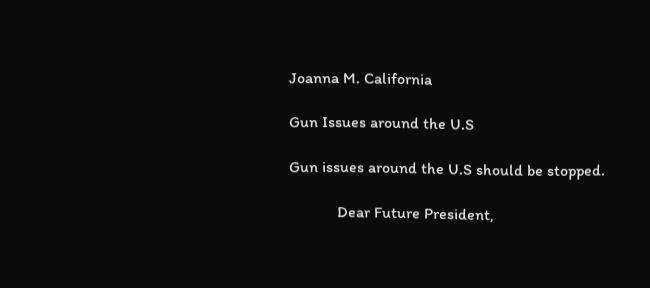Joanna M. California

Gun Issues around the U.S

Gun issues around the U.S should be stopped.

            Dear Future President,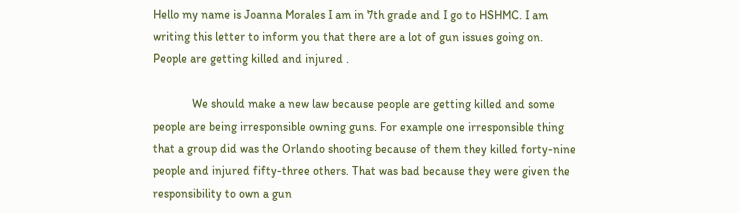Hello my name is Joanna Morales I am in 7th grade and I go to HSHMC. I am writing this letter to inform you that there are a lot of gun issues going on. People are getting killed and injured .

             We should make a new law because people are getting killed and some people are being irresponsible owning guns. For example one irresponsible thing that a group did was the Orlando shooting because of them they killed forty-nine people and injured fifty-three others. That was bad because they were given the responsibility to own a gun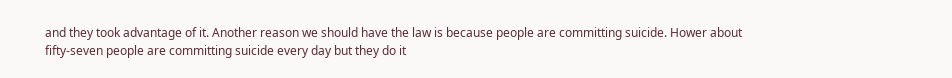and they took advantage of it. Another reason we should have the law is because people are committing suicide. Hower about fifty-seven people are committing suicide every day but they do it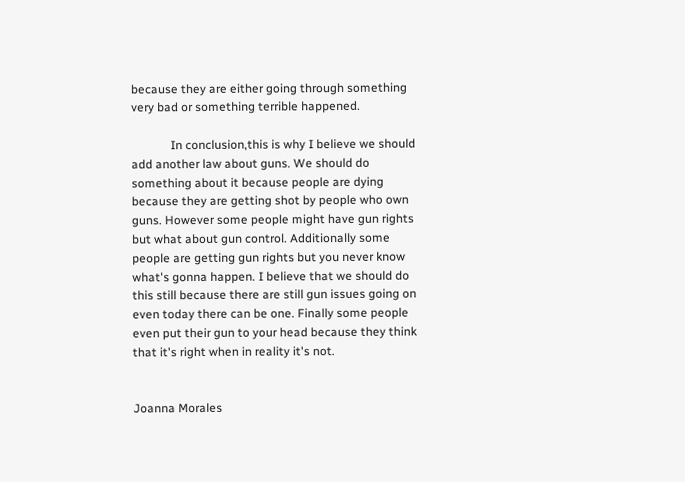because they are either going through something very bad or something terrible happened.

             In conclusion,this is why I believe we should add another law about guns. We should do something about it because people are dying because they are getting shot by people who own guns. However some people might have gun rights but what about gun control. Additionally some people are getting gun rights but you never know what's gonna happen. I believe that we should do this still because there are still gun issues going on even today there can be one. Finally some people even put their gun to your head because they think that it's right when in reality it's not.


Joanna Morales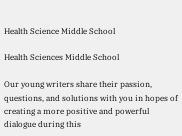Health Science Middle School

Health Sciences Middle School

Our young writers share their passion, questions, and solutions with you in hopes of creating a more positive and powerful dialogue during this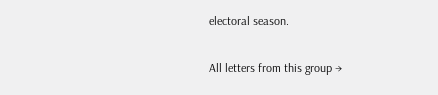electoral season.

All letters from this group →